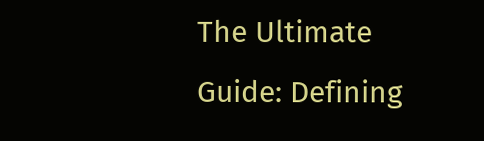The Ultimate Guide: Defining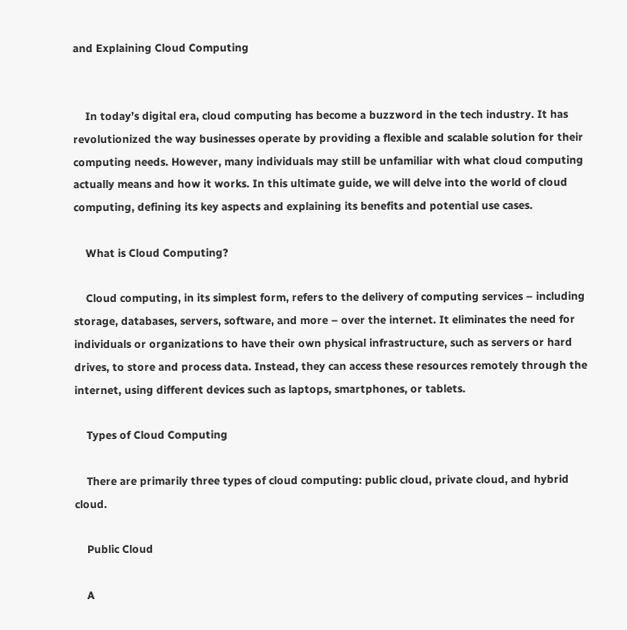and Explaining Cloud Computing


    In today’s digital era, cloud computing has become a buzzword in the tech industry. It has revolutionized the way businesses operate by providing a flexible and scalable solution for their computing needs. However, many individuals may still be unfamiliar with what cloud computing actually means and how it works. In this ultimate guide, we will delve into the world of cloud computing, defining its key aspects and explaining its benefits and potential use cases.

    What is Cloud Computing?

    Cloud computing, in its simplest form, refers to the delivery of computing services – including storage, databases, servers, software, and more – over the internet. It eliminates the need for individuals or organizations to have their own physical infrastructure, such as servers or hard drives, to store and process data. Instead, they can access these resources remotely through the internet, using different devices such as laptops, smartphones, or tablets.

    Types of Cloud Computing

    There are primarily three types of cloud computing: public cloud, private cloud, and hybrid cloud.

    Public Cloud

    A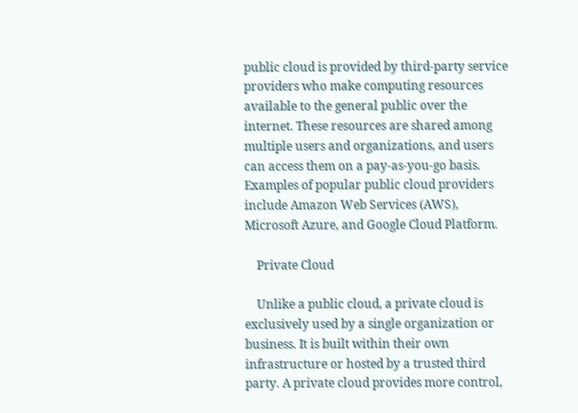public cloud is provided by third-party service providers who make computing resources available to the general public over the internet. These resources are shared among multiple users and organizations, and users can access them on a pay-as-you-go basis. Examples of popular public cloud providers include Amazon Web Services (AWS), Microsoft Azure, and Google Cloud Platform.

    Private Cloud

    Unlike a public cloud, a private cloud is exclusively used by a single organization or business. It is built within their own infrastructure or hosted by a trusted third party. A private cloud provides more control,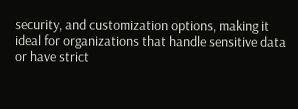security, and customization options, making it ideal for organizations that handle sensitive data or have strict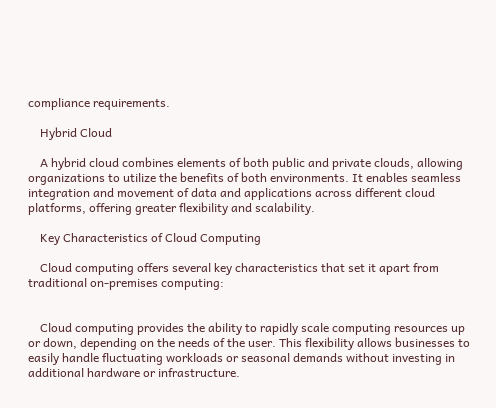compliance requirements.

    Hybrid Cloud

    A hybrid cloud combines elements of both public and private clouds, allowing organizations to utilize the benefits of both environments. It enables seamless integration and movement of data and applications across different cloud platforms, offering greater flexibility and scalability.

    Key Characteristics of Cloud Computing

    Cloud computing offers several key characteristics that set it apart from traditional on-premises computing:


    Cloud computing provides the ability to rapidly scale computing resources up or down, depending on the needs of the user. This flexibility allows businesses to easily handle fluctuating workloads or seasonal demands without investing in additional hardware or infrastructure.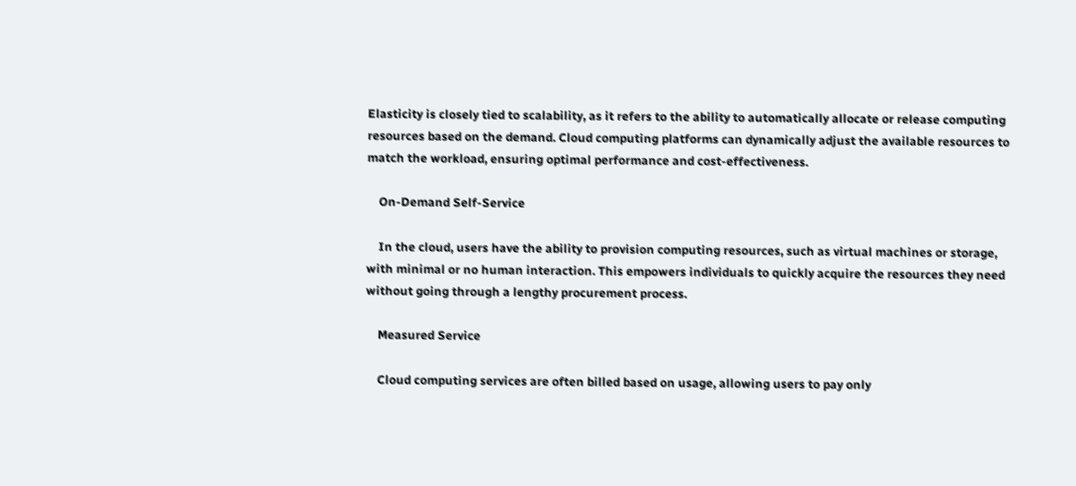Elasticity is closely tied to scalability, as it refers to the ability to automatically allocate or release computing resources based on the demand. Cloud computing platforms can dynamically adjust the available resources to match the workload, ensuring optimal performance and cost-effectiveness.

    On-Demand Self-Service

    In the cloud, users have the ability to provision computing resources, such as virtual machines or storage, with minimal or no human interaction. This empowers individuals to quickly acquire the resources they need without going through a lengthy procurement process.

    Measured Service

    Cloud computing services are often billed based on usage, allowing users to pay only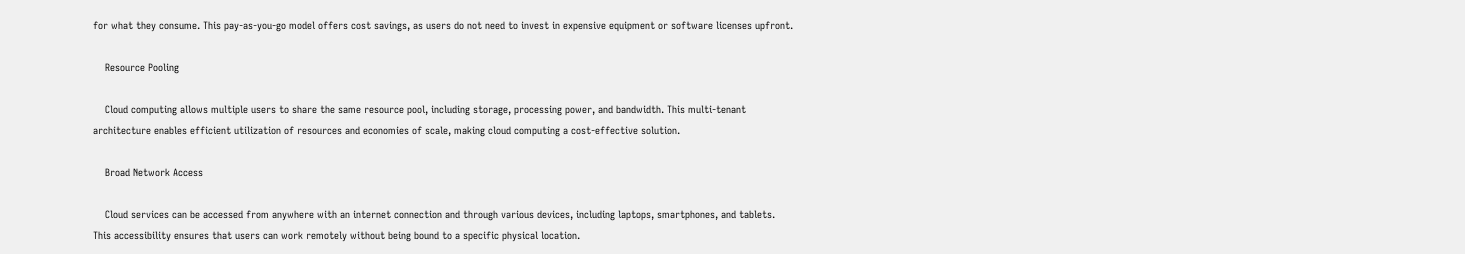for what they consume. This pay-as-you-go model offers cost savings, as users do not need to invest in expensive equipment or software licenses upfront.

    Resource Pooling

    Cloud computing allows multiple users to share the same resource pool, including storage, processing power, and bandwidth. This multi-tenant architecture enables efficient utilization of resources and economies of scale, making cloud computing a cost-effective solution.

    Broad Network Access

    Cloud services can be accessed from anywhere with an internet connection and through various devices, including laptops, smartphones, and tablets. This accessibility ensures that users can work remotely without being bound to a specific physical location.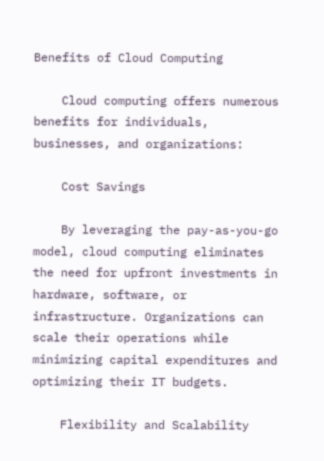Benefits of Cloud Computing

    Cloud computing offers numerous benefits for individuals, businesses, and organizations:

    Cost Savings

    By leveraging the pay-as-you-go model, cloud computing eliminates the need for upfront investments in hardware, software, or infrastructure. Organizations can scale their operations while minimizing capital expenditures and optimizing their IT budgets.

    Flexibility and Scalability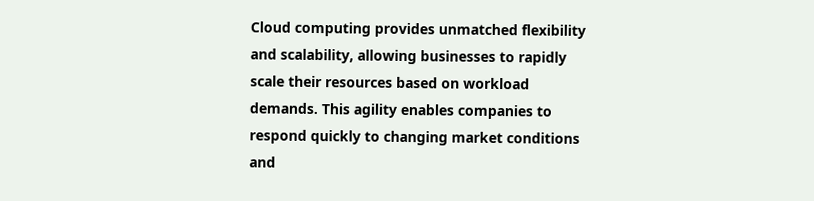Cloud computing provides unmatched flexibility and scalability, allowing businesses to rapidly scale their resources based on workload demands. This agility enables companies to respond quickly to changing market conditions and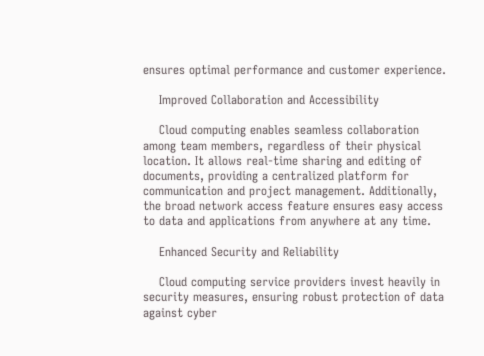ensures optimal performance and customer experience.

    Improved Collaboration and Accessibility

    Cloud computing enables seamless collaboration among team members, regardless of their physical location. It allows real-time sharing and editing of documents, providing a centralized platform for communication and project management. Additionally, the broad network access feature ensures easy access to data and applications from anywhere at any time.

    Enhanced Security and Reliability

    Cloud computing service providers invest heavily in security measures, ensuring robust protection of data against cyber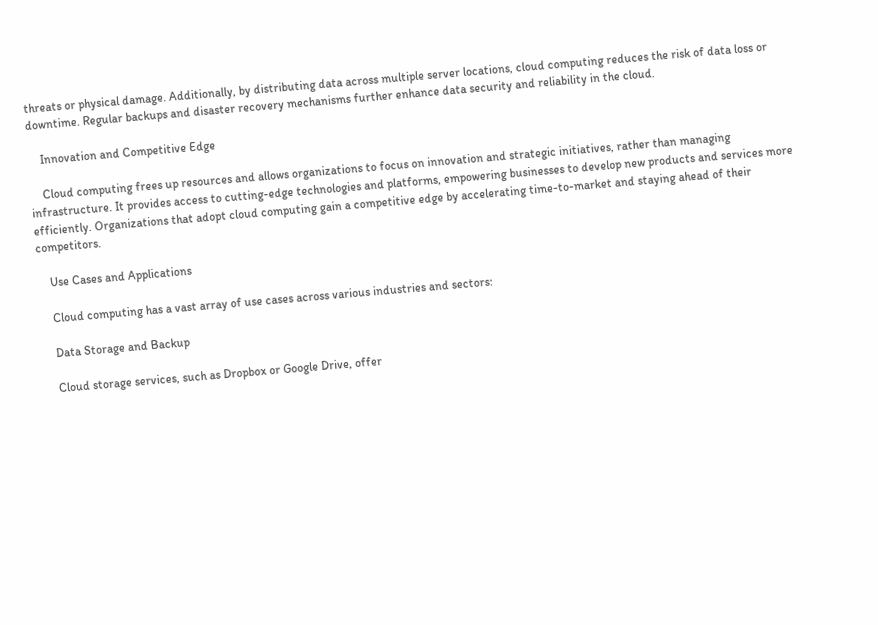threats or physical damage. Additionally, by distributing data across multiple server locations, cloud computing reduces the risk of data loss or downtime. Regular backups and disaster recovery mechanisms further enhance data security and reliability in the cloud.

    Innovation and Competitive Edge

    Cloud computing frees up resources and allows organizations to focus on innovation and strategic initiatives, rather than managing infrastructure. It provides access to cutting-edge technologies and platforms, empowering businesses to develop new products and services more efficiently. Organizations that adopt cloud computing gain a competitive edge by accelerating time-to-market and staying ahead of their competitors.

    Use Cases and Applications

    Cloud computing has a vast array of use cases across various industries and sectors:

    Data Storage and Backup

    Cloud storage services, such as Dropbox or Google Drive, offer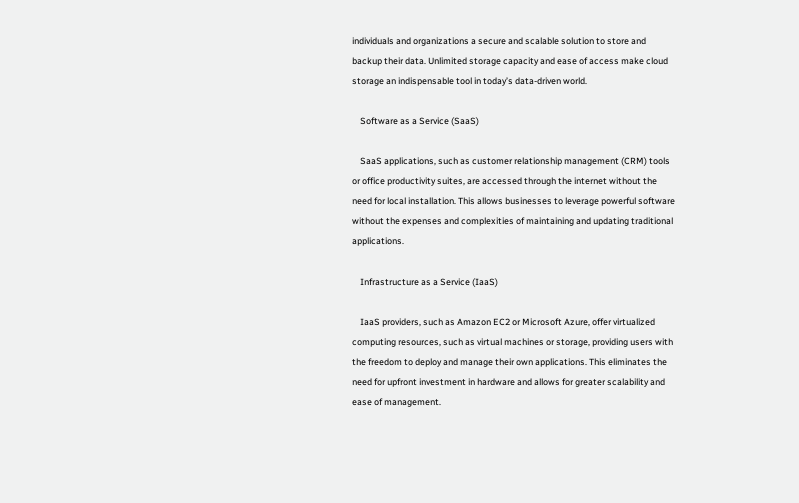individuals and organizations a secure and scalable solution to store and backup their data. Unlimited storage capacity and ease of access make cloud storage an indispensable tool in today’s data-driven world.

    Software as a Service (SaaS)

    SaaS applications, such as customer relationship management (CRM) tools or office productivity suites, are accessed through the internet without the need for local installation. This allows businesses to leverage powerful software without the expenses and complexities of maintaining and updating traditional applications.

    Infrastructure as a Service (IaaS)

    IaaS providers, such as Amazon EC2 or Microsoft Azure, offer virtualized computing resources, such as virtual machines or storage, providing users with the freedom to deploy and manage their own applications. This eliminates the need for upfront investment in hardware and allows for greater scalability and ease of management.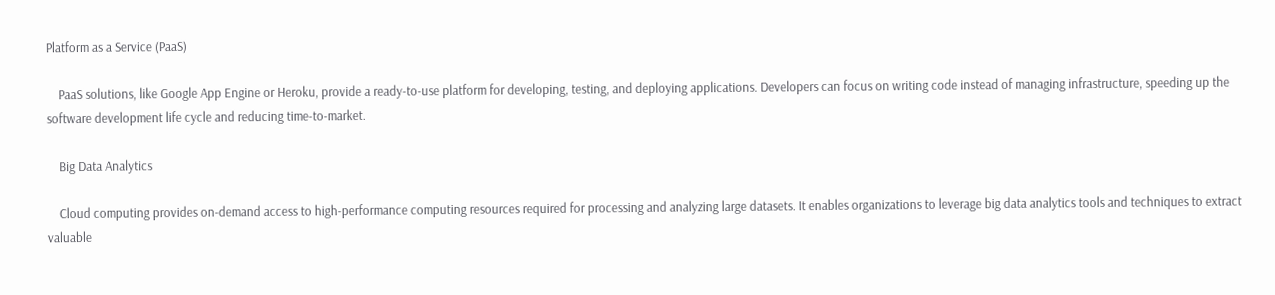Platform as a Service (PaaS)

    PaaS solutions, like Google App Engine or Heroku, provide a ready-to-use platform for developing, testing, and deploying applications. Developers can focus on writing code instead of managing infrastructure, speeding up the software development life cycle and reducing time-to-market.

    Big Data Analytics

    Cloud computing provides on-demand access to high-performance computing resources required for processing and analyzing large datasets. It enables organizations to leverage big data analytics tools and techniques to extract valuable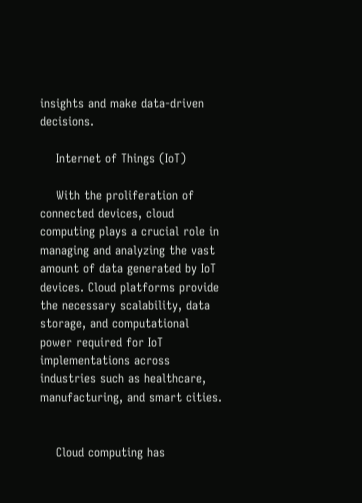insights and make data-driven decisions.

    Internet of Things (IoT)

    With the proliferation of connected devices, cloud computing plays a crucial role in managing and analyzing the vast amount of data generated by IoT devices. Cloud platforms provide the necessary scalability, data storage, and computational power required for IoT implementations across industries such as healthcare, manufacturing, and smart cities.


    Cloud computing has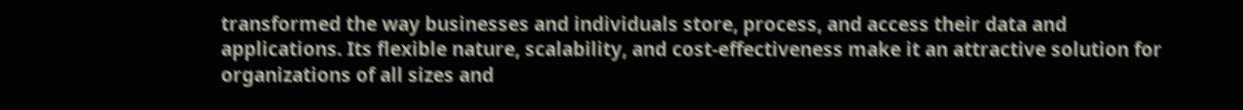transformed the way businesses and individuals store, process, and access their data and applications. Its flexible nature, scalability, and cost-effectiveness make it an attractive solution for organizations of all sizes and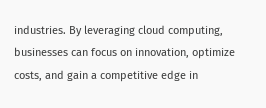industries. By leveraging cloud computing, businesses can focus on innovation, optimize costs, and gain a competitive edge in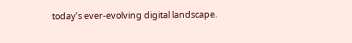today’s ever-evolving digital landscape.